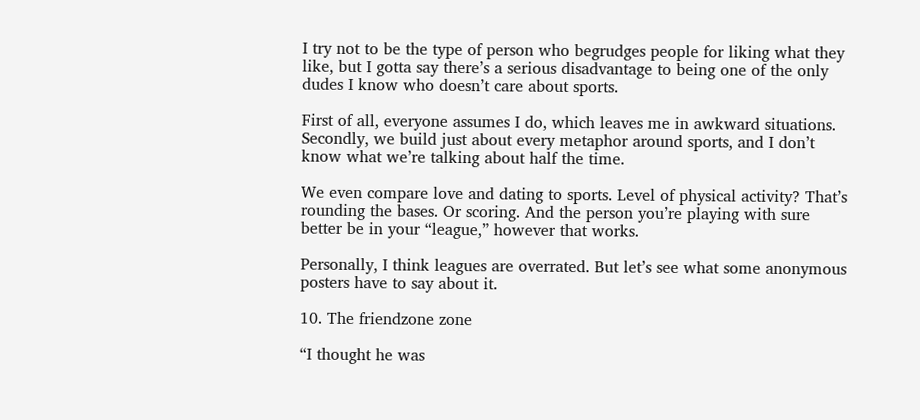I try not to be the type of person who begrudges people for liking what they like, but I gotta say there’s a serious disadvantage to being one of the only dudes I know who doesn’t care about sports.

First of all, everyone assumes I do, which leaves me in awkward situations. Secondly, we build just about every metaphor around sports, and I don’t know what we’re talking about half the time.

We even compare love and dating to sports. Level of physical activity? That’s rounding the bases. Or scoring. And the person you’re playing with sure better be in your “league,” however that works.

Personally, I think leagues are overrated. But let’s see what some anonymous posters have to say about it.

10. The friendzone zone

“I thought he was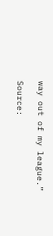way out of my league.”

Source: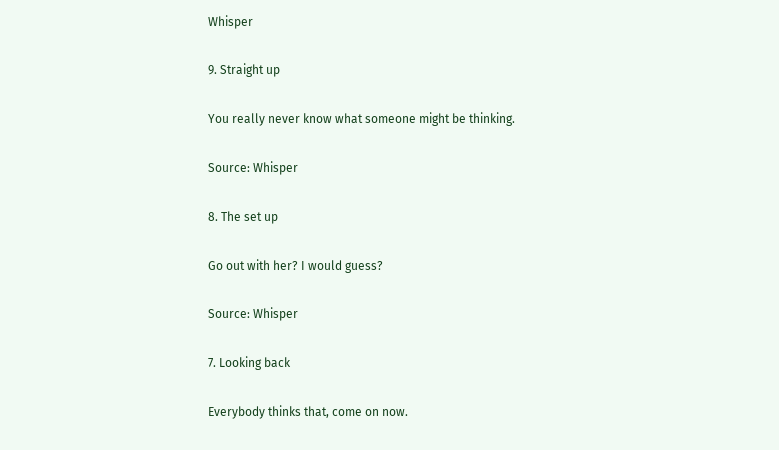Whisper

9. Straight up

You really never know what someone might be thinking.

Source: Whisper

8. The set up

Go out with her? I would guess?

Source: Whisper

7. Looking back

Everybody thinks that, come on now.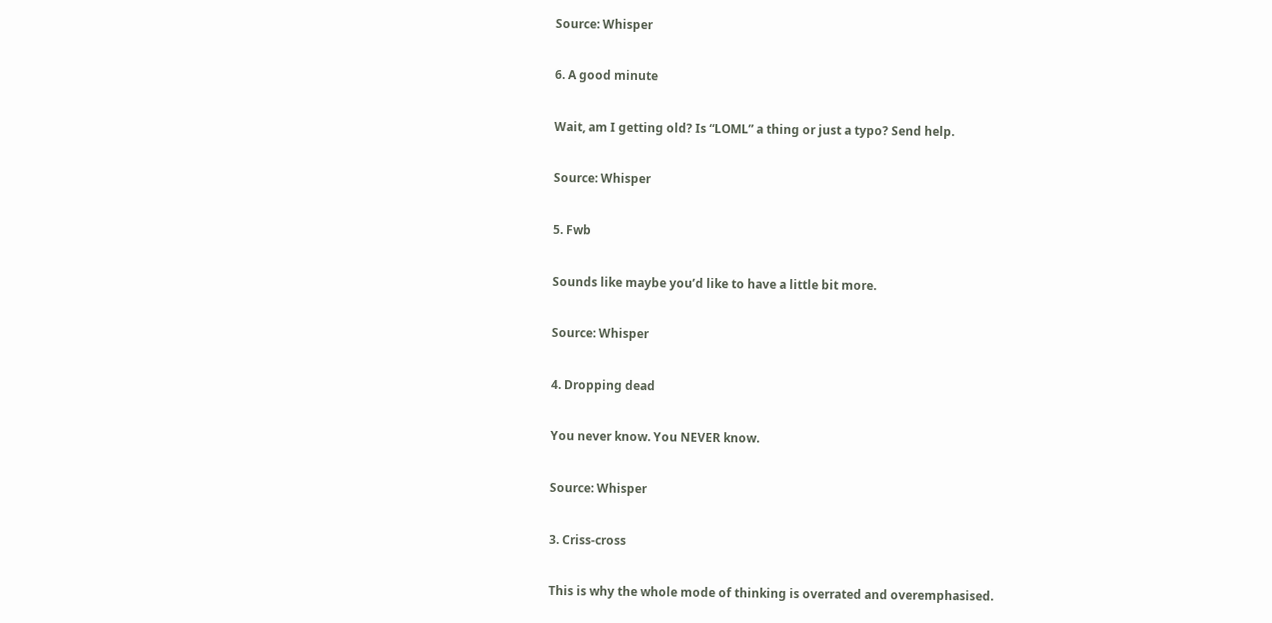Source: Whisper

6. A good minute

Wait, am I getting old? Is “LOML” a thing or just a typo? Send help.

Source: Whisper

5. Fwb

Sounds like maybe you’d like to have a little bit more.

Source: Whisper

4. Dropping dead

You never know. You NEVER know.

Source: Whisper

3. Criss-cross

This is why the whole mode of thinking is overrated and overemphasised.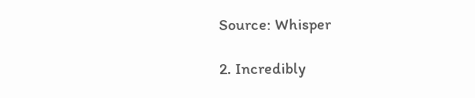Source: Whisper

2. Incredibly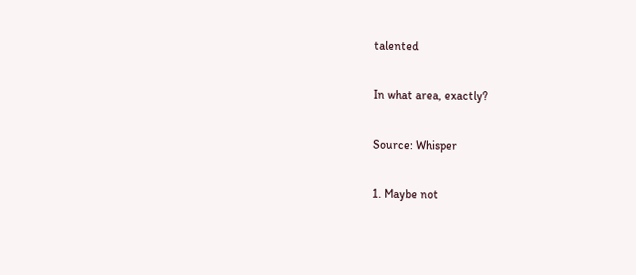talented

In what area, exactly?

Source: Whisper

1. Maybe not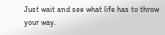Just wait and see what life has to throw your way.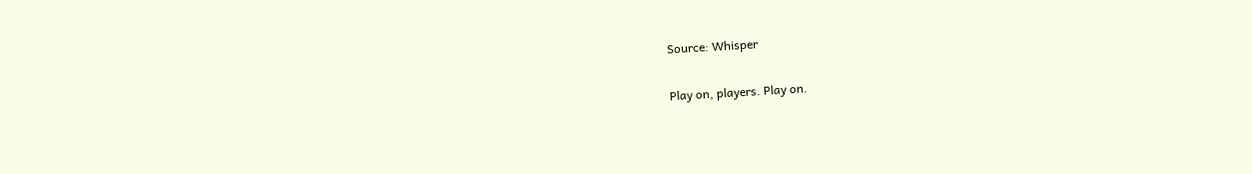Source: Whisper

Play on, players. Play on.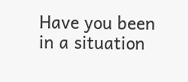Have you been in a situation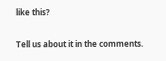like this?

Tell us about it in the comments.